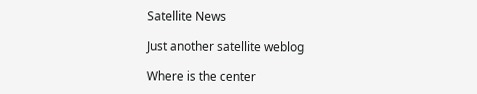Satellite News

Just another satellite weblog

Where is the center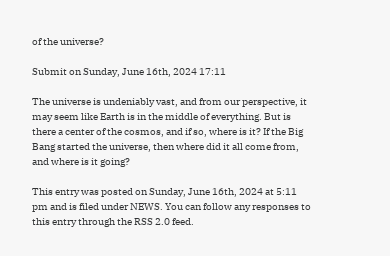of the universe?

Submit on Sunday, June 16th, 2024 17:11

The universe is undeniably vast, and from our perspective, it may seem like Earth is in the middle of everything. But is there a center of the cosmos, and if so, where is it? If the Big Bang started the universe, then where did it all come from, and where is it going?

This entry was posted on Sunday, June 16th, 2024 at 5:11 pm and is filed under NEWS. You can follow any responses to this entry through the RSS 2.0 feed.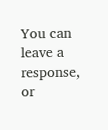You can leave a response, or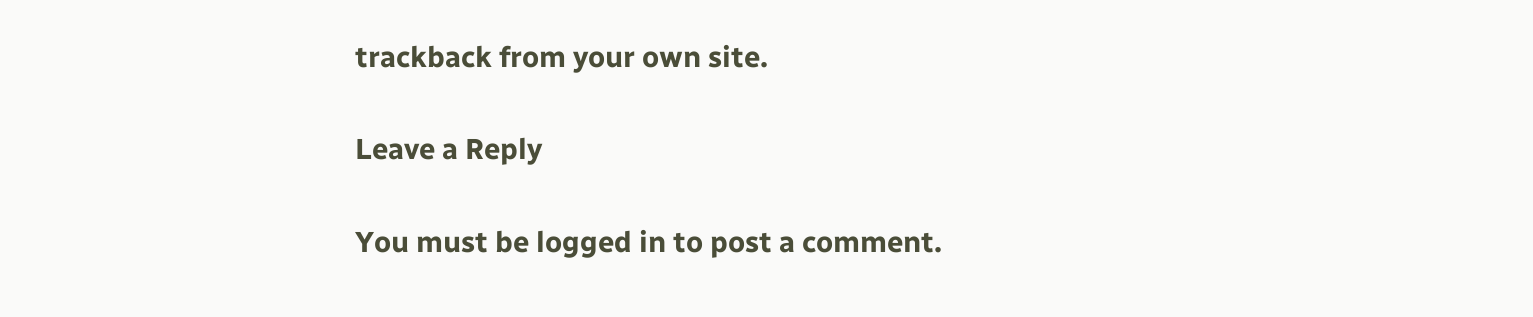trackback from your own site.

Leave a Reply

You must be logged in to post a comment.